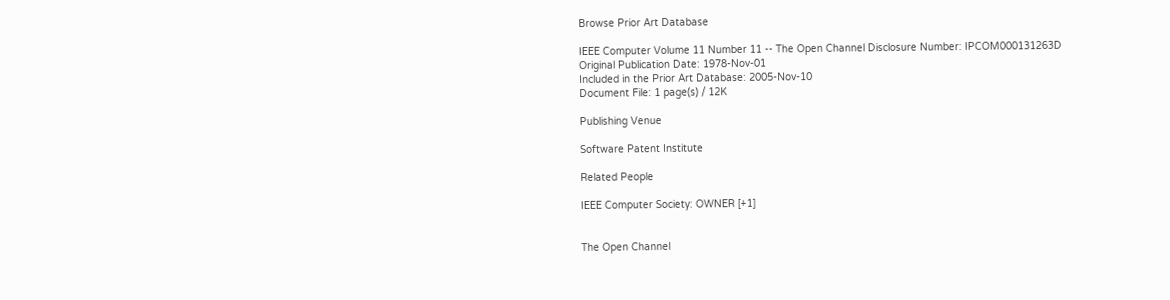Browse Prior Art Database

IEEE Computer Volume 11 Number 11 -- The Open Channel Disclosure Number: IPCOM000131263D
Original Publication Date: 1978-Nov-01
Included in the Prior Art Database: 2005-Nov-10
Document File: 1 page(s) / 12K

Publishing Venue

Software Patent Institute

Related People

IEEE Computer Society: OWNER [+1]


The Open Channel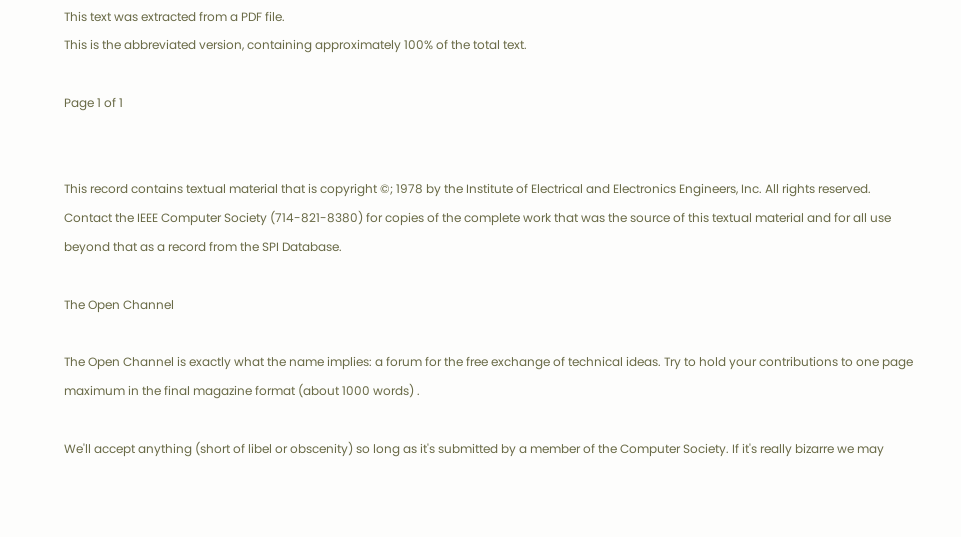This text was extracted from a PDF file.
This is the abbreviated version, containing approximately 100% of the total text.

Page 1 of 1


This record contains textual material that is copyright ©; 1978 by the Institute of Electrical and Electronics Engineers, Inc. All rights reserved. Contact the IEEE Computer Society (714-821-8380) for copies of the complete work that was the source of this textual material and for all use beyond that as a record from the SPI Database.

The Open Channel

The Open Channel is exactly what the name implies: a forum for the free exchange of technical ideas. Try to hold your contributions to one page maximum in the final magazine format (about 1000 words) .

We'll accept anything (short of libel or obscenity) so long as it's submitted by a member of the Computer Society. If it's really bizarre we may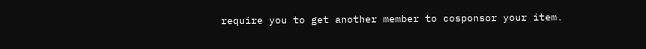require you to get another member to cosponsor your item.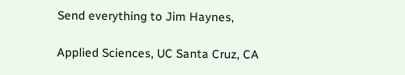Send everything to Jim Haynes,

Applied Sciences, UC Santa Cruz, CA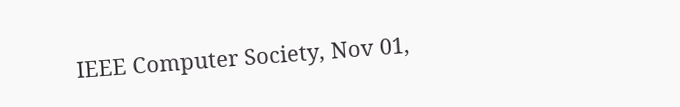IEEE Computer Society, Nov 01,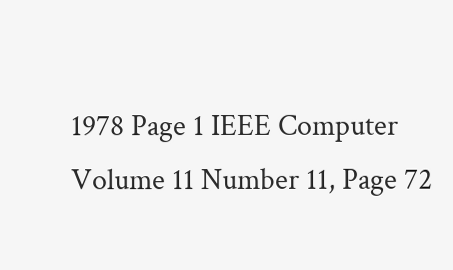1978 Page 1 IEEE Computer Volume 11 Number 11, Page 72